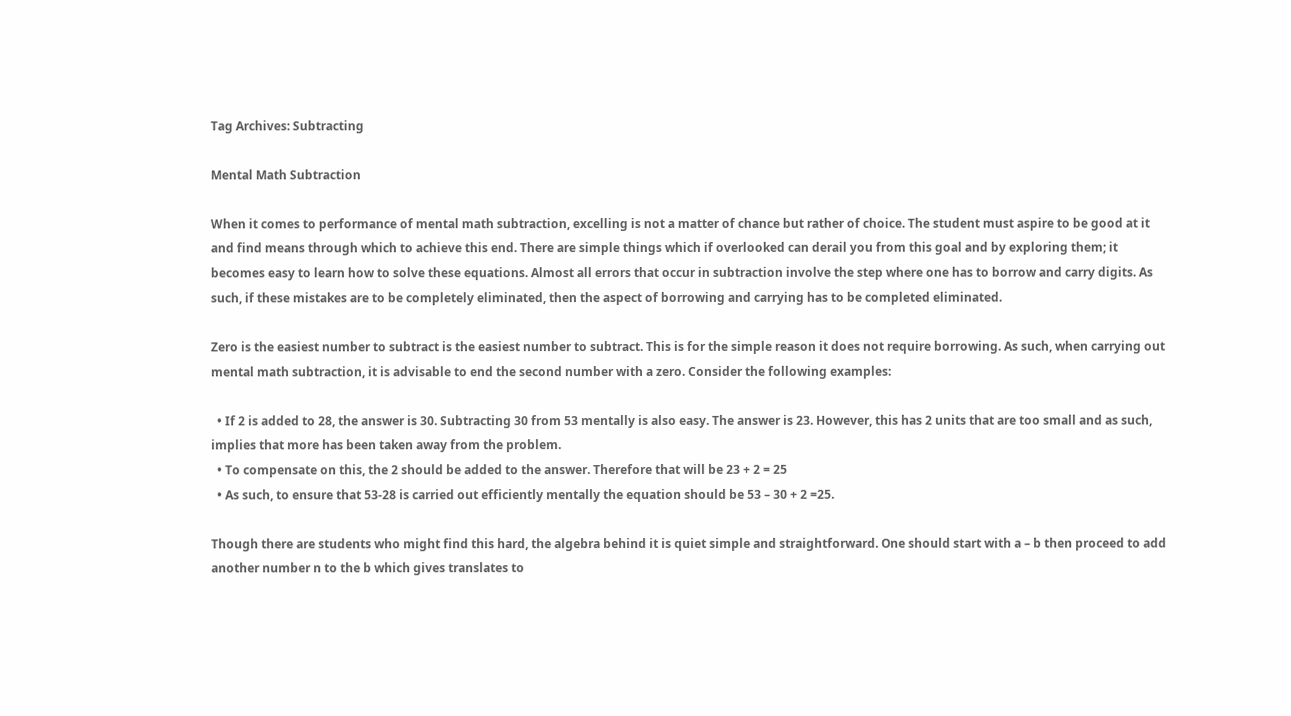Tag Archives: Subtracting

Mental Math Subtraction

When it comes to performance of mental math subtraction, excelling is not a matter of chance but rather of choice. The student must aspire to be good at it and find means through which to achieve this end. There are simple things which if overlooked can derail you from this goal and by exploring them; it becomes easy to learn how to solve these equations. Almost all errors that occur in subtraction involve the step where one has to borrow and carry digits. As such, if these mistakes are to be completely eliminated, then the aspect of borrowing and carrying has to be completed eliminated.

Zero is the easiest number to subtract is the easiest number to subtract. This is for the simple reason it does not require borrowing. As such, when carrying out mental math subtraction, it is advisable to end the second number with a zero. Consider the following examples:

  • If 2 is added to 28, the answer is 30. Subtracting 30 from 53 mentally is also easy. The answer is 23. However, this has 2 units that are too small and as such, implies that more has been taken away from the problem.
  • To compensate on this, the 2 should be added to the answer. Therefore that will be 23 + 2 = 25
  • As such, to ensure that 53-28 is carried out efficiently mentally the equation should be 53 – 30 + 2 =25.

Though there are students who might find this hard, the algebra behind it is quiet simple and straightforward. One should start with a – b then proceed to add another number n to the b which gives translates to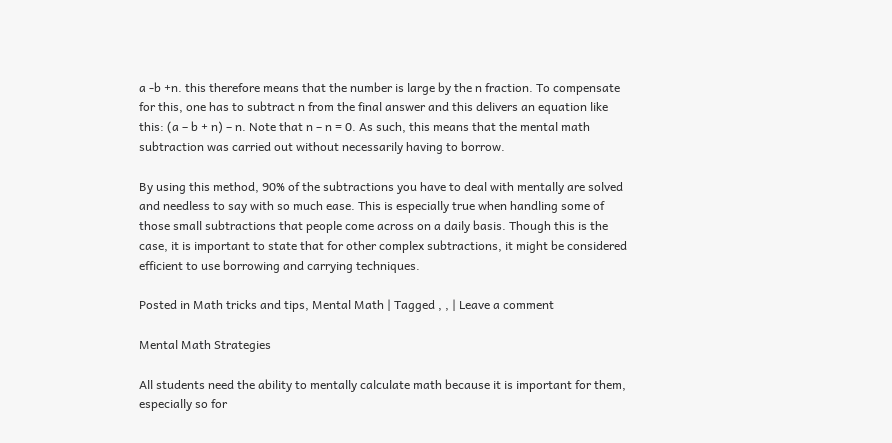a -b +n. this therefore means that the number is large by the n fraction. To compensate for this, one has to subtract n from the final answer and this delivers an equation like this: (a – b + n) – n. Note that n – n = 0. As such, this means that the mental math subtraction was carried out without necessarily having to borrow.

By using this method, 90% of the subtractions you have to deal with mentally are solved and needless to say with so much ease. This is especially true when handling some of those small subtractions that people come across on a daily basis. Though this is the case, it is important to state that for other complex subtractions, it might be considered efficient to use borrowing and carrying techniques.

Posted in Math tricks and tips, Mental Math | Tagged , , | Leave a comment

Mental Math Strategies

All students need the ability to mentally calculate math because it is important for them, especially so for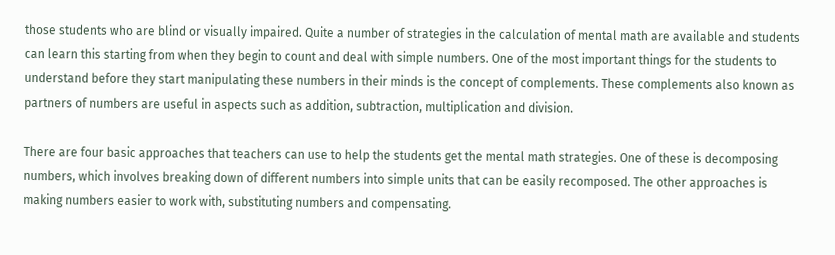those students who are blind or visually impaired. Quite a number of strategies in the calculation of mental math are available and students can learn this starting from when they begin to count and deal with simple numbers. One of the most important things for the students to understand before they start manipulating these numbers in their minds is the concept of complements. These complements also known as partners of numbers are useful in aspects such as addition, subtraction, multiplication and division.

There are four basic approaches that teachers can use to help the students get the mental math strategies. One of these is decomposing numbers, which involves breaking down of different numbers into simple units that can be easily recomposed. The other approaches is making numbers easier to work with, substituting numbers and compensating.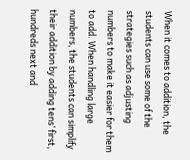When it comes to addition, the students can use some of the strategies such as adjusting numbers to make it easier for them to add. When handling large numbers, the students can simplify their addition by adding tens’ first, hundreds next and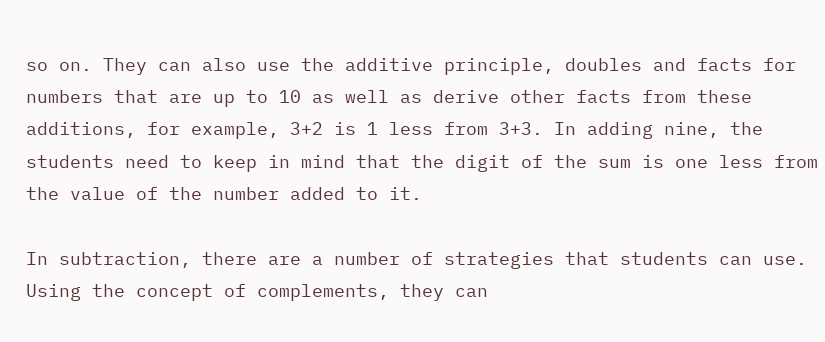so on. They can also use the additive principle, doubles and facts for numbers that are up to 10 as well as derive other facts from these additions, for example, 3+2 is 1 less from 3+3. In adding nine, the students need to keep in mind that the digit of the sum is one less from the value of the number added to it.

In subtraction, there are a number of strategies that students can use. Using the concept of complements, they can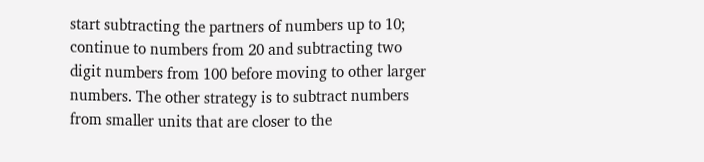start subtracting the partners of numbers up to 10; continue to numbers from 20 and subtracting two digit numbers from 100 before moving to other larger numbers. The other strategy is to subtract numbers from smaller units that are closer to the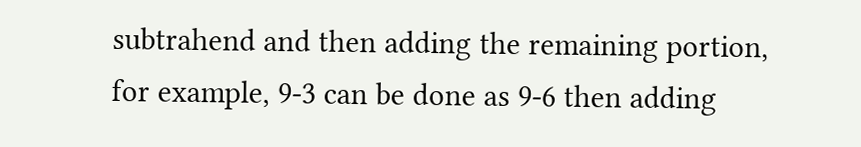subtrahend and then adding the remaining portion, for example, 9-3 can be done as 9-6 then adding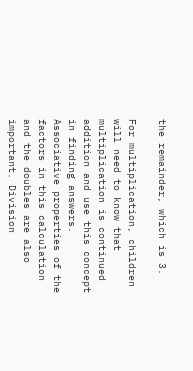the remainder, which is 3.

For multiplication, children will need to know that multiplication is continued addition and use this concept in finding answers. Associative properties of the factors in this calculation and the doubles are also important. Division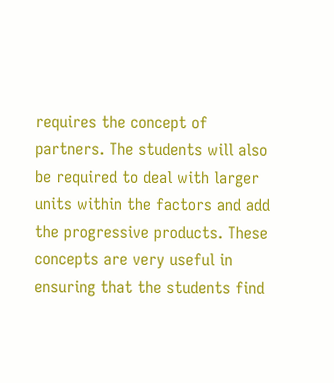requires the concept of partners. The students will also be required to deal with larger units within the factors and add the progressive products. These concepts are very useful in ensuring that the students find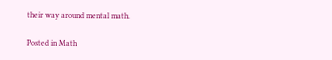their way around mental math.

Posted in Math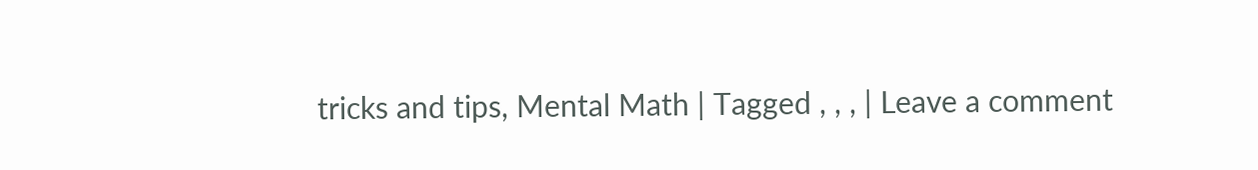tricks and tips, Mental Math | Tagged , , , | Leave a comment